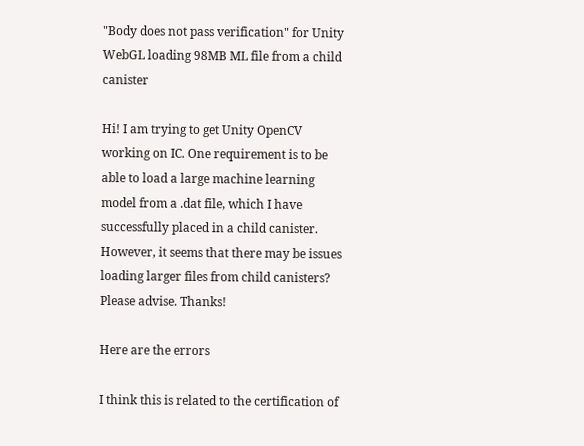"Body does not pass verification" for Unity WebGL loading 98MB ML file from a child canister

Hi! I am trying to get Unity OpenCV working on IC. One requirement is to be able to load a large machine learning model from a .dat file, which I have successfully placed in a child canister. However, it seems that there may be issues loading larger files from child canisters? Please advise. Thanks!

Here are the errors

I think this is related to the certification of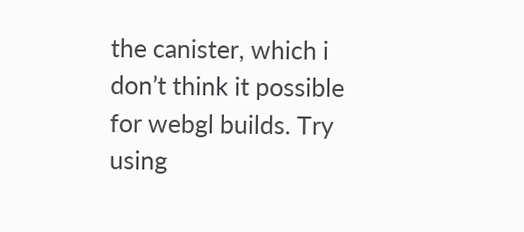the canister, which i don’t think it possible for webgl builds. Try using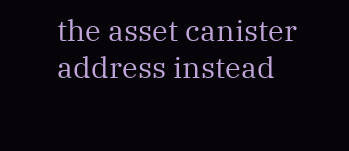the asset canister address instead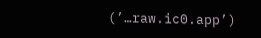(’…raw.ic0.app’)